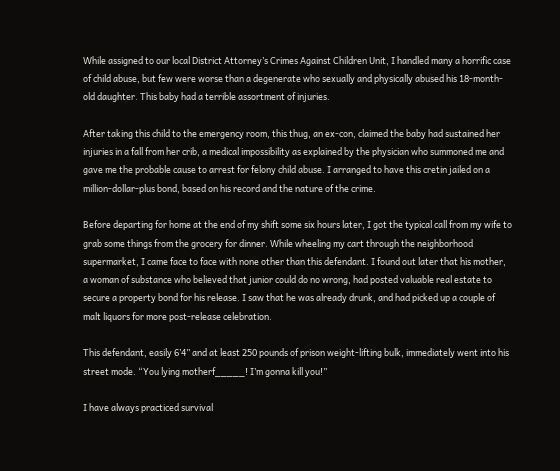While assigned to our local District Attorney’s Crimes Against Children Unit, I handled many a horrific case of child abuse, but few were worse than a degenerate who sexually and physically abused his 18-month-old daughter. This baby had a terrible assortment of injuries.

After taking this child to the emergency room, this thug, an ex-con, claimed the baby had sustained her injuries in a fall from her crib, a medical impossibility as explained by the physician who summoned me and gave me the probable cause to arrest for felony child abuse. I arranged to have this cretin jailed on a million-dollar-plus bond, based on his record and the nature of the crime.

Before departing for home at the end of my shift some six hours later, I got the typical call from my wife to grab some things from the grocery for dinner. While wheeling my cart through the neighborhood supermarket, I came face to face with none other than this defendant. I found out later that his mother, a woman of substance who believed that junior could do no wrong, had posted valuable real estate to secure a property bond for his release. I saw that he was already drunk, and had picked up a couple of malt liquors for more post-release celebration.

This defendant, easily 6’4” and at least 250 pounds of prison weight-lifting bulk, immediately went into his street mode. “You lying motherf_____! I’m gonna kill you!”

I have always practiced survival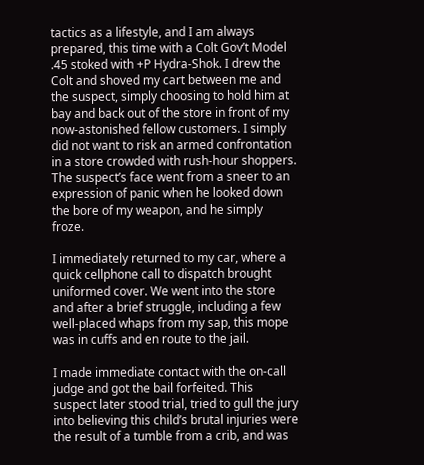tactics as a lifestyle, and I am always prepared, this time with a Colt Gov’t Model .45 stoked with +P Hydra-Shok. I drew the Colt and shoved my cart between me and the suspect, simply choosing to hold him at bay and back out of the store in front of my now-astonished fellow customers. I simply did not want to risk an armed confrontation in a store crowded with rush-hour shoppers. The suspect’s face went from a sneer to an expression of panic when he looked down the bore of my weapon, and he simply froze.

I immediately returned to my car, where a quick cellphone call to dispatch brought uniformed cover. We went into the store and after a brief struggle, including a few well-placed whaps from my sap, this mope was in cuffs and en route to the jail.

I made immediate contact with the on-call judge and got the bail forfeited. This suspect later stood trial, tried to gull the jury into believing this child’s brutal injuries were the result of a tumble from a crib, and was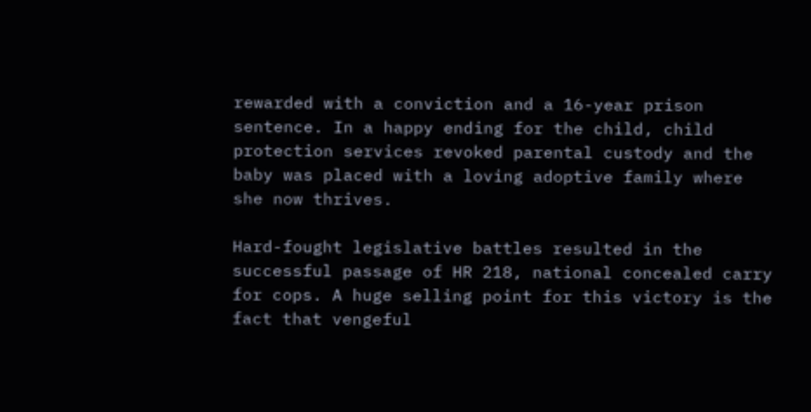rewarded with a conviction and a 16-year prison sentence. In a happy ending for the child, child protection services revoked parental custody and the baby was placed with a loving adoptive family where she now thrives.

Hard-fought legislative battles resulted in the successful passage of HR 218, national concealed carry for cops. A huge selling point for this victory is the fact that vengeful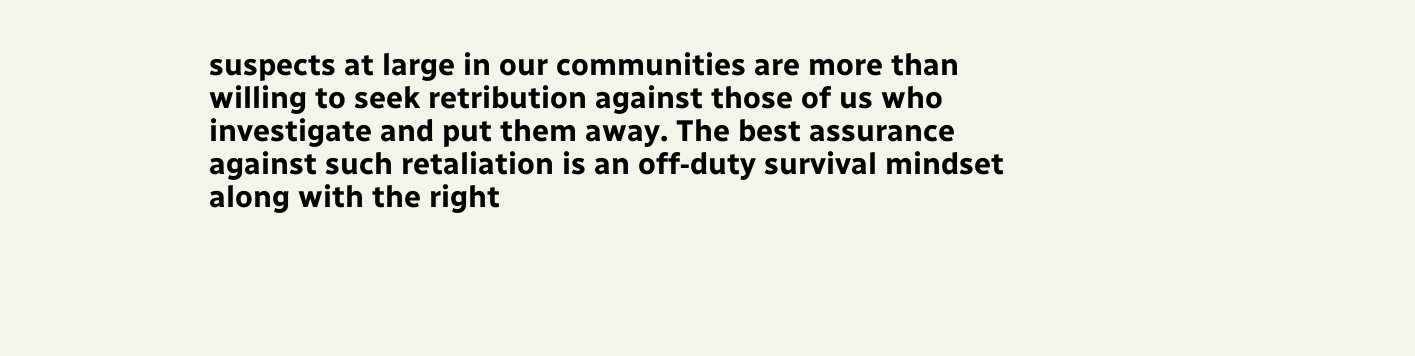suspects at large in our communities are more than willing to seek retribution against those of us who investigate and put them away. The best assurance against such retaliation is an off‑duty survival mindset along with the right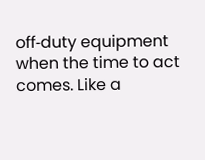off‑duty equipment when the time to act comes. Like a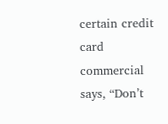certain credit card commercial says, “Don’t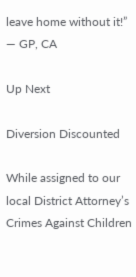leave home without it!”
— GP, CA

Up Next

Diversion Discounted

While assigned to our local District Attorney’s Crimes Against Children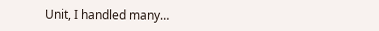Unit, I handled many…